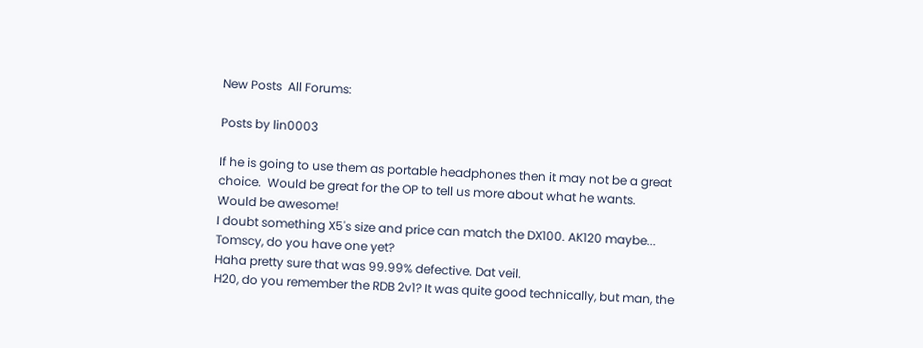New Posts  All Forums:

Posts by lin0003

If he is going to use them as portable headphones then it may not be a great choice.  Would be great for the OP to tell us more about what he wants.
Would be awesome!
I doubt something X5's size and price can match the DX100. AK120 maybe...
Tomscy, do you have one yet?
Haha pretty sure that was 99.99% defective. Dat veil.
H20, do you remember the RDB 2v1? It was quite good technically, but man, the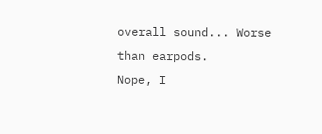overall sound... Worse than earpods.
Nope, I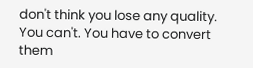don't think you lose any quality.
You can't. You have to convert them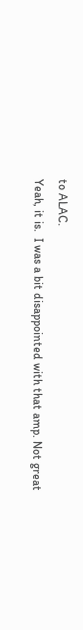to ALAC.
Yeah, it is.  I was a bit disappointed with that amp. Not great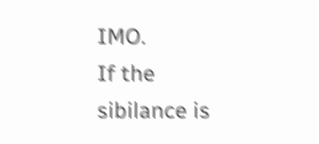IMO.
If the sibilance is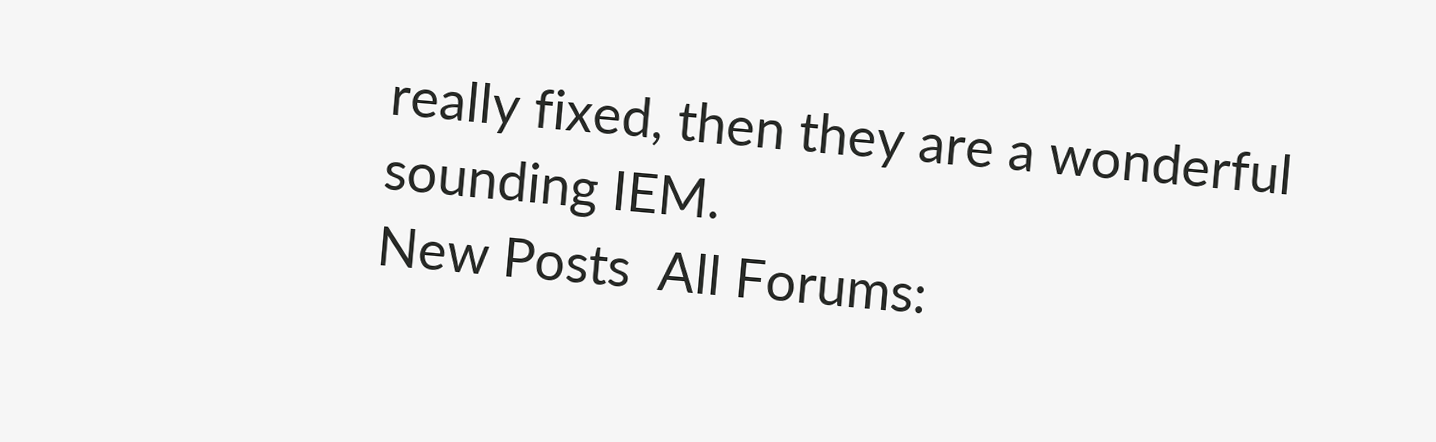really fixed, then they are a wonderful sounding IEM.
New Posts  All Forums: